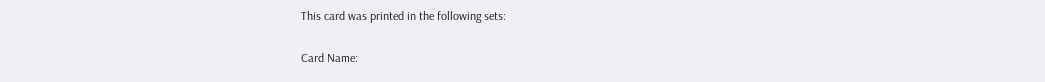This card was printed in the following sets:

Card Name: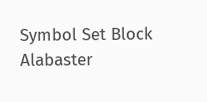Symbol Set Block
Alabaster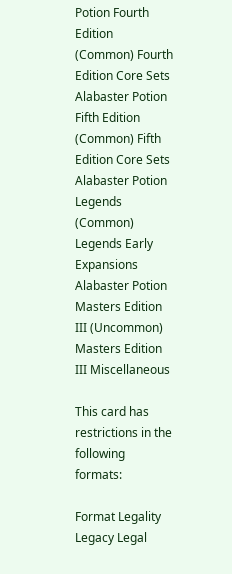Potion Fourth Edition (Common) Fourth Edition Core Sets
Alabaster Potion Fifth Edition (Common) Fifth Edition Core Sets
Alabaster Potion Legends (Common) Legends Early Expansions
Alabaster Potion Masters Edition III (Uncommon) Masters Edition III Miscellaneous

This card has restrictions in the following formats:

Format Legality
Legacy Legal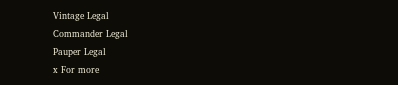Vintage Legal
Commander Legal
Pauper Legal
x For more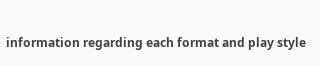information regarding each format and play style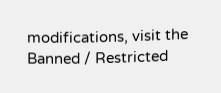modifications, visit the Banned / Restricted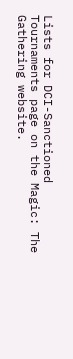Lists for DCI-Sanctioned Tournaments page on the Magic: The Gathering website.